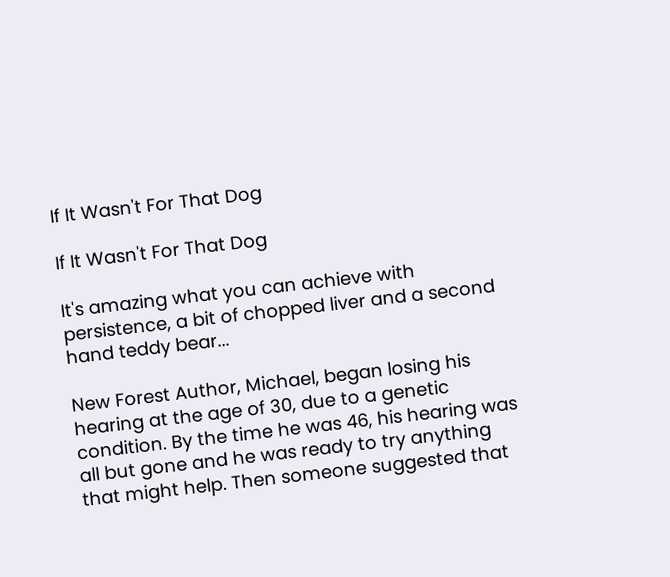If It Wasn't For That Dog

If It Wasn't For That Dog

It's amazing what you can achieve with persistence, a bit of chopped liver and a second hand teddy bear...

New Forest Author, Michael, began losing his hearing at the age of 30, due to a genetic condition. By the time he was 46, his hearing was all but gone and he was ready to try anything that might help. Then someone suggested that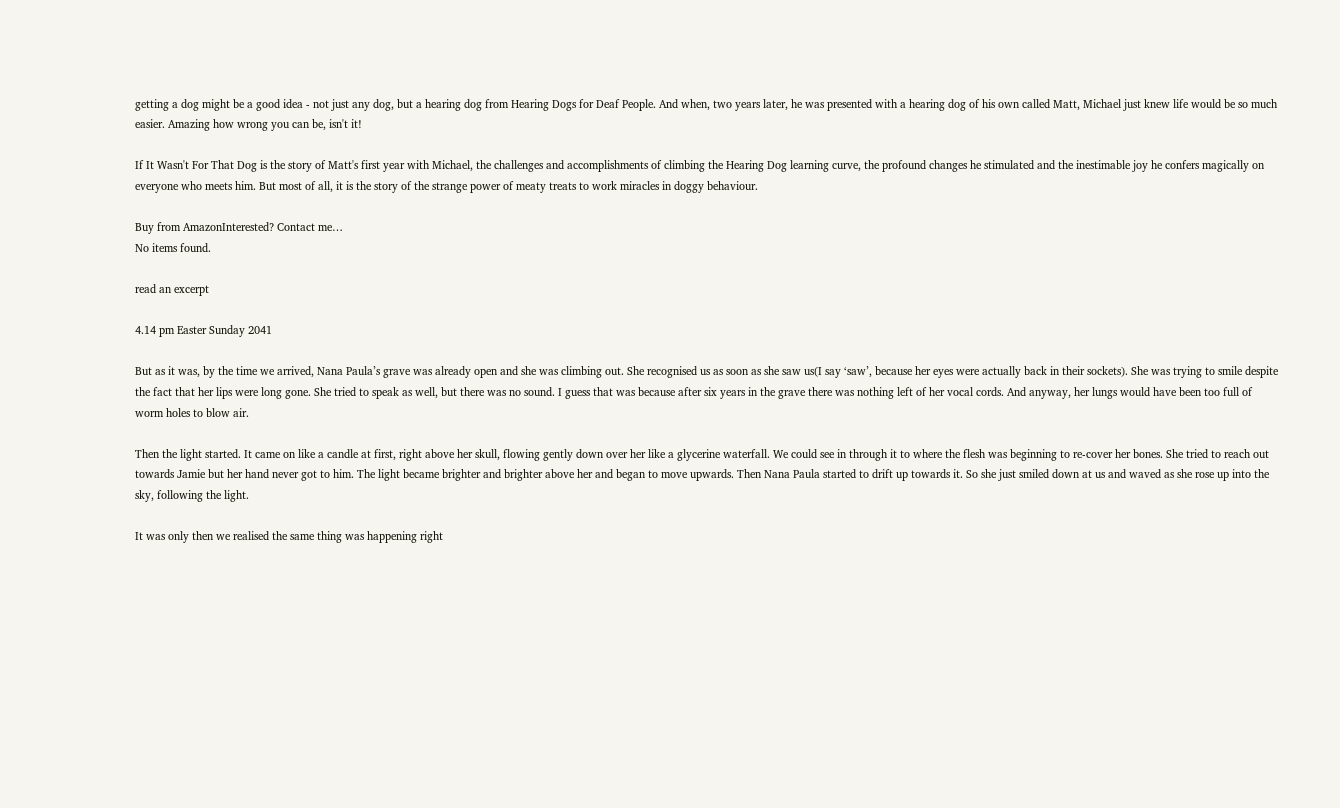getting a dog might be a good idea - not just any dog, but a hearing dog from Hearing Dogs for Deaf People. And when, two years later, he was presented with a hearing dog of his own called Matt, Michael just knew life would be so much easier. Amazing how wrong you can be, isn't it!

If It Wasn't For That Dog is the story of Matt's first year with Michael, the challenges and accomplishments of climbing the Hearing Dog learning curve, the profound changes he stimulated and the inestimable joy he confers magically on everyone who meets him. But most of all, it is the story of the strange power of meaty treats to work miracles in doggy behaviour.

Buy from AmazonInterested? Contact me…
No items found.

read an excerpt

4.14 pm Easter Sunday 2041

But as it was, by the time we arrived, Nana Paula’s grave was already open and she was climbing out. She recognised us as soon as she saw us(I say ‘saw’, because her eyes were actually back in their sockets). She was trying to smile despite the fact that her lips were long gone. She tried to speak as well, but there was no sound. I guess that was because after six years in the grave there was nothing left of her vocal cords. And anyway, her lungs would have been too full of worm holes to blow air.

Then the light started. It came on like a candle at first, right above her skull, flowing gently down over her like a glycerine waterfall. We could see in through it to where the flesh was beginning to re-cover her bones. She tried to reach out towards Jamie but her hand never got to him. The light became brighter and brighter above her and began to move upwards. Then Nana Paula started to drift up towards it. So she just smiled down at us and waved as she rose up into the sky, following the light.

It was only then we realised the same thing was happening right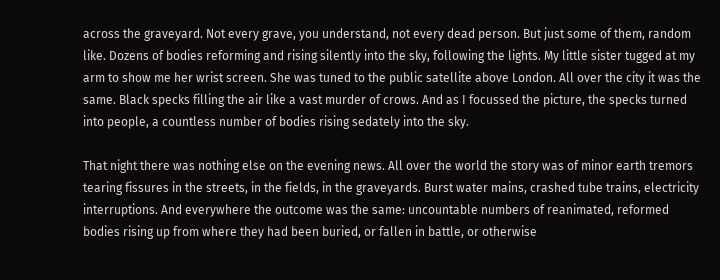across the graveyard. Not every grave, you understand, not every dead person. But just some of them, random like. Dozens of bodies reforming and rising silently into the sky, following the lights. My little sister tugged at my arm to show me her wrist screen. She was tuned to the public satellite above London. All over the city it was the same. Black specks filling the air like a vast murder of crows. And as I focussed the picture, the specks turned into people, a countless number of bodies rising sedately into the sky.

That night there was nothing else on the evening news. All over the world the story was of minor earth tremors tearing fissures in the streets, in the fields, in the graveyards. Burst water mains, crashed tube trains, electricity interruptions. And everywhere the outcome was the same: uncountable numbers of reanimated, reformed bodies rising up from where they had been buried, or fallen in battle, or otherwise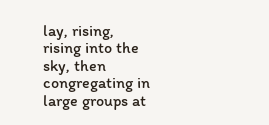lay, rising, rising into the sky, then congregating in large groups at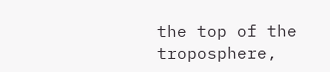the top of the troposphere,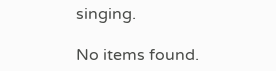singing.

No items found.